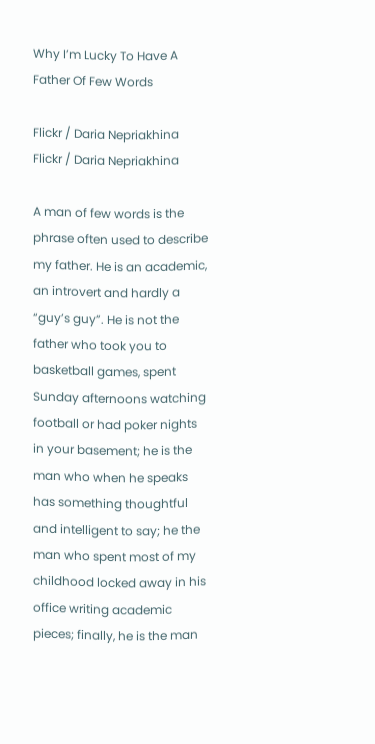Why I’m Lucky To Have A Father Of Few Words

Flickr / Daria Nepriakhina
Flickr / Daria Nepriakhina

A man of few words is the phrase often used to describe my father. He is an academic, an introvert and hardly a “guy’s guy”. He is not the father who took you to basketball games, spent Sunday afternoons watching football or had poker nights in your basement; he is the man who when he speaks has something thoughtful and intelligent to say; he the man who spent most of my childhood locked away in his office writing academic pieces; finally, he is the man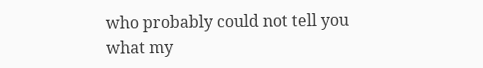who probably could not tell you what my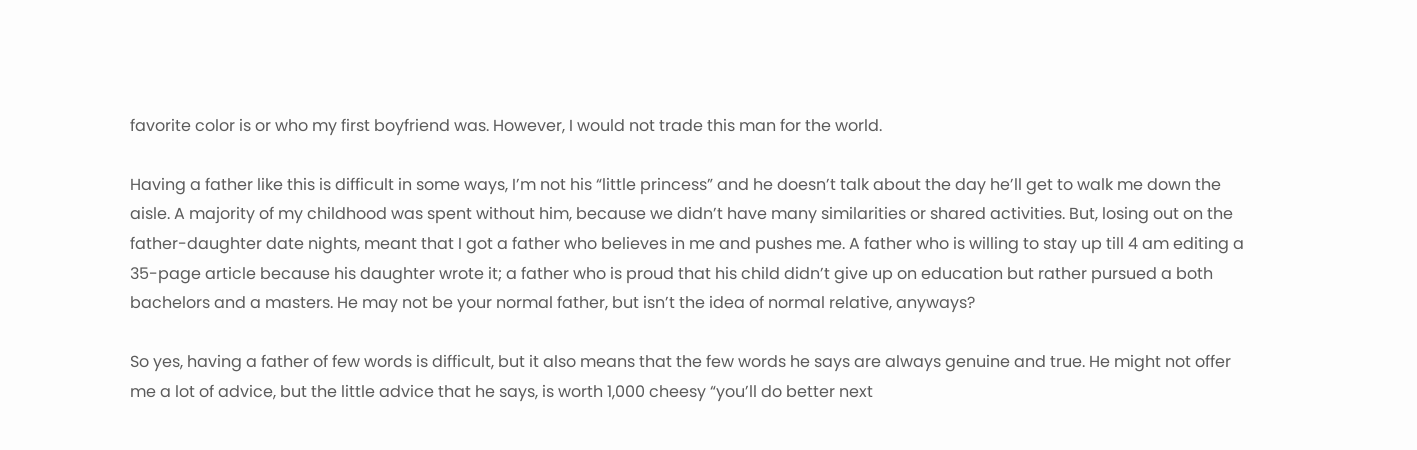favorite color is or who my first boyfriend was. However, I would not trade this man for the world.

Having a father like this is difficult in some ways, I’m not his “little princess” and he doesn’t talk about the day he’ll get to walk me down the aisle. A majority of my childhood was spent without him, because we didn’t have many similarities or shared activities. But, losing out on the father-daughter date nights, meant that I got a father who believes in me and pushes me. A father who is willing to stay up till 4 am editing a 35-page article because his daughter wrote it; a father who is proud that his child didn’t give up on education but rather pursued a both bachelors and a masters. He may not be your normal father, but isn’t the idea of normal relative, anyways?

So yes, having a father of few words is difficult, but it also means that the few words he says are always genuine and true. He might not offer me a lot of advice, but the little advice that he says, is worth 1,000 cheesy “you’ll do better next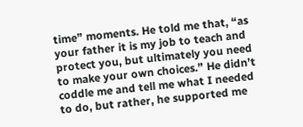time” moments. He told me that, “as your father it is my job to teach and protect you, but ultimately you need to make your own choices.” He didn’t coddle me and tell me what I needed to do, but rather, he supported me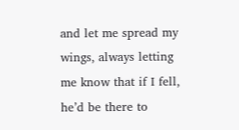and let me spread my wings, always letting me know that if I fell, he’d be there to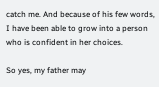catch me. And because of his few words, I have been able to grow into a person who is confident in her choices.

So yes, my father may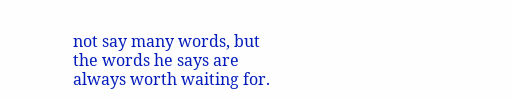not say many words, but the words he says are always worth waiting for.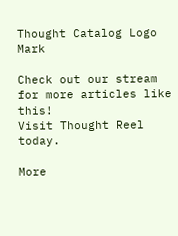Thought Catalog Logo Mark

Check out our stream for more articles like this!
Visit Thought Reel today.

More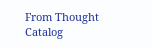From Thought Catalog